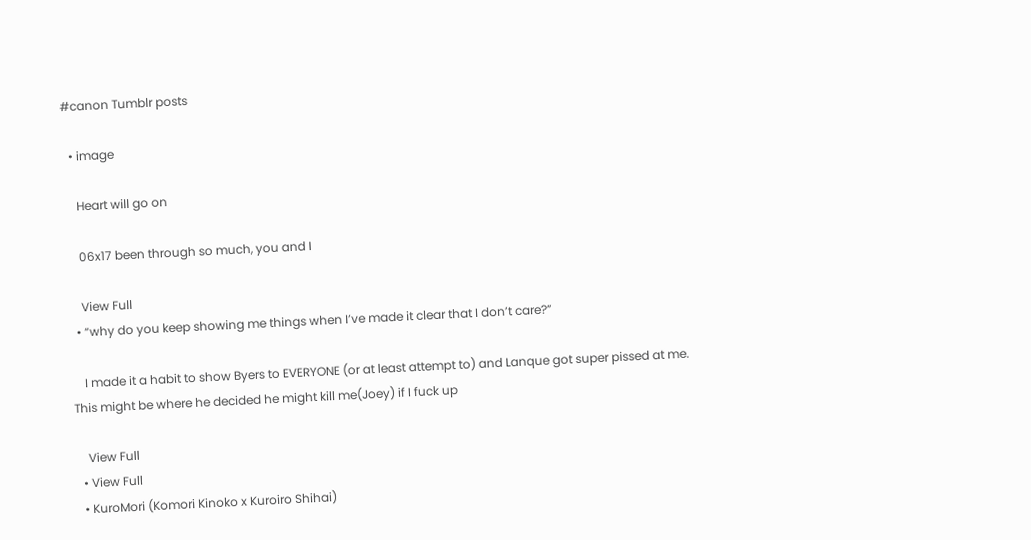#canon Tumblr posts

  • image

    Heart will go on

    06x17 been through so much, you and I

    View Full
  • “why do you keep showing me things when I’ve made it clear that I don’t care?”

    I made it a habit to show Byers to EVERYONE (or at least attempt to) and Lanque got super pissed at me. This might be where he decided he might kill me(Joey) if I fuck up

    View Full
  • View Full
  • KuroMori (Komori Kinoko x Kuroiro Shihai)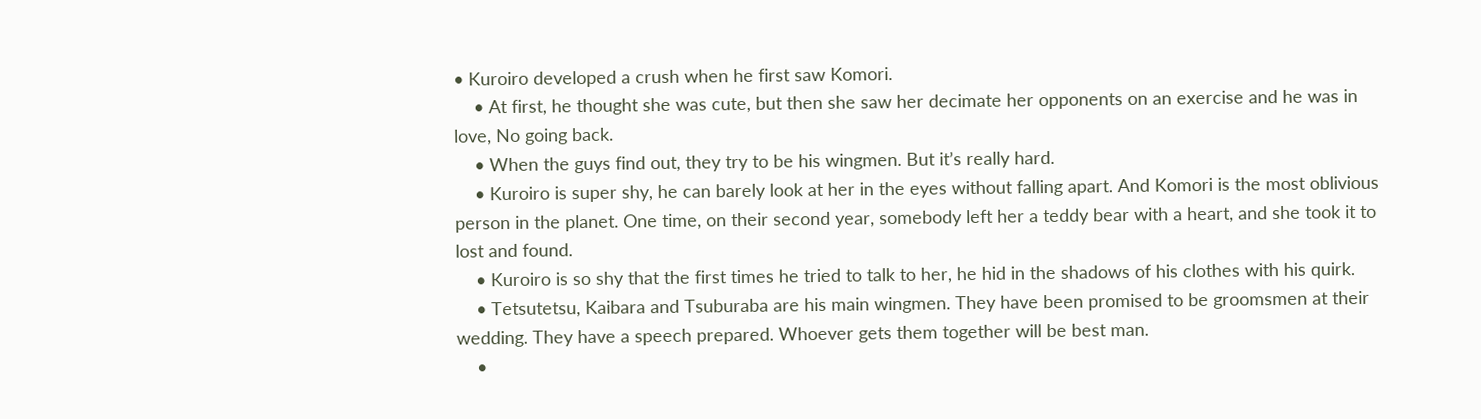• Kuroiro developed a crush when he first saw Komori.
    • At first, he thought she was cute, but then she saw her decimate her opponents on an exercise and he was in love, No going back.
    • When the guys find out, they try to be his wingmen. But it’s really hard.
    • Kuroiro is super shy, he can barely look at her in the eyes without falling apart. And Komori is the most oblivious person in the planet. One time, on their second year, somebody left her a teddy bear with a heart, and she took it to lost and found.
    • Kuroiro is so shy that the first times he tried to talk to her, he hid in the shadows of his clothes with his quirk.
    • Tetsutetsu, Kaibara and Tsuburaba are his main wingmen. They have been promised to be groomsmen at their wedding. They have a speech prepared. Whoever gets them together will be best man.
    •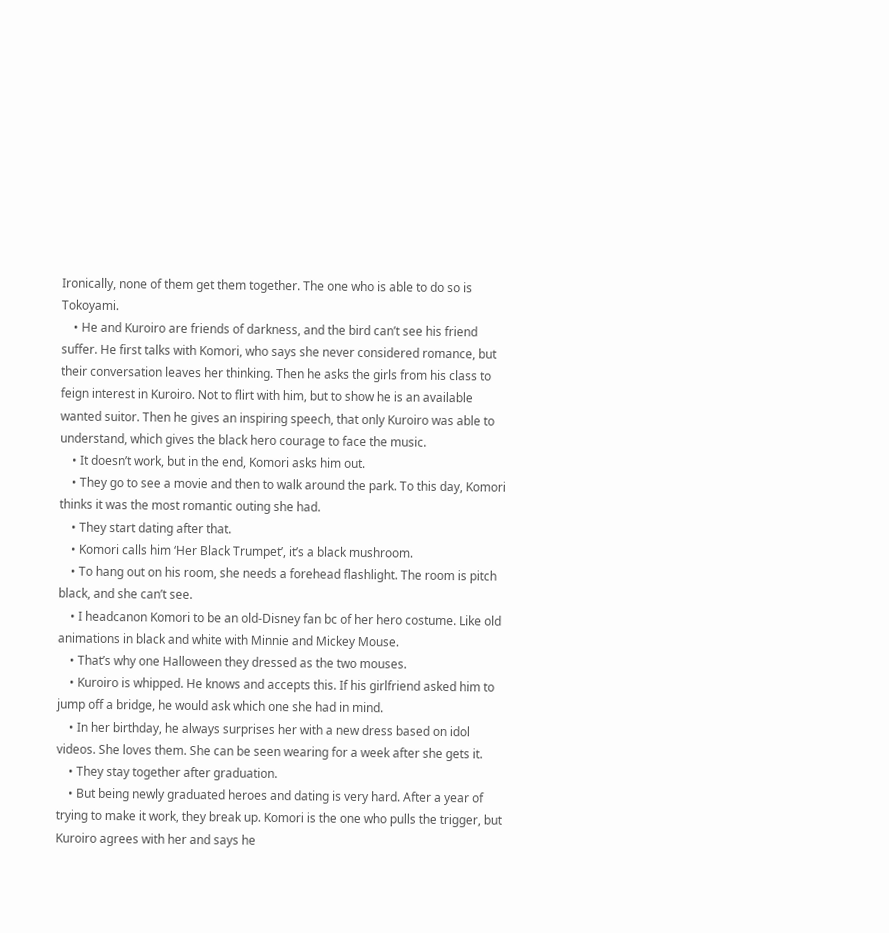Ironically, none of them get them together. The one who is able to do so is Tokoyami.
    • He and Kuroiro are friends of darkness, and the bird can’t see his friend suffer. He first talks with Komori, who says she never considered romance, but their conversation leaves her thinking. Then he asks the girls from his class to feign interest in Kuroiro. Not to flirt with him, but to show he is an available wanted suitor. Then he gives an inspiring speech, that only Kuroiro was able to understand, which gives the black hero courage to face the music.
    • It doesn’t work, but in the end, Komori asks him out.
    • They go to see a movie and then to walk around the park. To this day, Komori thinks it was the most romantic outing she had.
    • They start dating after that.
    • Komori calls him ‘Her Black Trumpet’, it’s a black mushroom.
    • To hang out on his room, she needs a forehead flashlight. The room is pitch black, and she can’t see.
    • I headcanon Komori to be an old-Disney fan bc of her hero costume. Like old animations in black and white with Minnie and Mickey Mouse.
    • That’s why one Halloween they dressed as the two mouses.
    • Kuroiro is whipped. He knows and accepts this. If his girlfriend asked him to jump off a bridge, he would ask which one she had in mind.
    • In her birthday, he always surprises her with a new dress based on idol videos. She loves them. She can be seen wearing for a week after she gets it.
    • They stay together after graduation.
    • But being newly graduated heroes and dating is very hard. After a year of trying to make it work, they break up. Komori is the one who pulls the trigger, but Kuroiro agrees with her and says he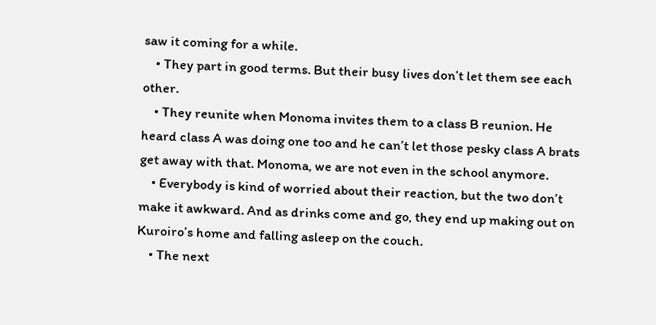saw it coming for a while.
    • They part in good terms. But their busy lives don’t let them see each other.
    • They reunite when Monoma invites them to a class B reunion. He heard class A was doing one too and he can’t let those pesky class A brats get away with that. Monoma, we are not even in the school anymore.
    • Everybody is kind of worried about their reaction, but the two don’t make it awkward. And as drinks come and go, they end up making out on Kuroiro’s home and falling asleep on the couch.
    • The next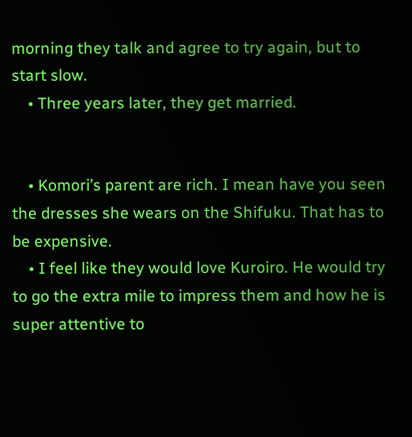morning they talk and agree to try again, but to start slow.
    • Three years later, they get married.


    • Komori’s parent are rich. I mean have you seen the dresses she wears on the Shifuku. That has to be expensive.
    • I feel like they would love Kuroiro. He would try to go the extra mile to impress them and how he is super attentive to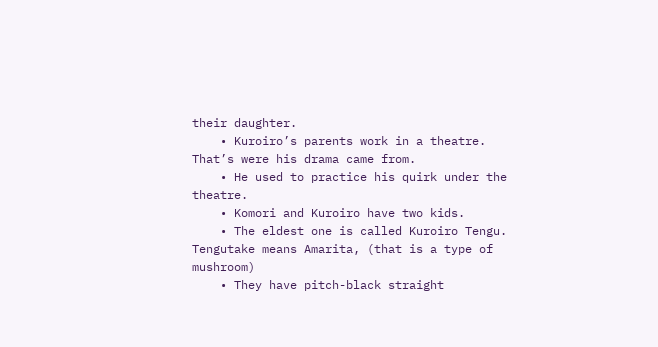their daughter.
    • Kuroiro’s parents work in a theatre. That’s were his drama came from.
    • He used to practice his quirk under the theatre.
    • Komori and Kuroiro have two kids.
    • The eldest one is called Kuroiro Tengu. Tengutake means Amarita, (that is a type of mushroom)
    • They have pitch-black straight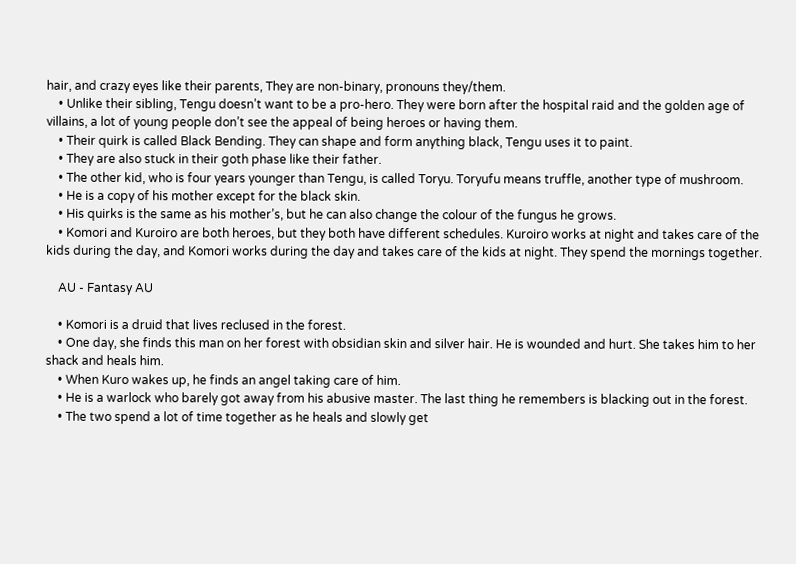hair, and crazy eyes like their parents, They are non-binary, pronouns they/them.
    • Unlike their sibling, Tengu doesn’t want to be a pro-hero. They were born after the hospital raid and the golden age of villains, a lot of young people don’t see the appeal of being heroes or having them.
    • Their quirk is called Black Bending. They can shape and form anything black, Tengu uses it to paint.
    • They are also stuck in their goth phase like their father.
    • The other kid, who is four years younger than Tengu, is called Toryu. Toryufu means truffle, another type of mushroom.
    • He is a copy of his mother except for the black skin.
    • His quirks is the same as his mother’s, but he can also change the colour of the fungus he grows.
    • Komori and Kuroiro are both heroes, but they both have different schedules. Kuroiro works at night and takes care of the kids during the day, and Komori works during the day and takes care of the kids at night. They spend the mornings together.

    AU - Fantasy AU

    • Komori is a druid that lives reclused in the forest.
    • One day, she finds this man on her forest with obsidian skin and silver hair. He is wounded and hurt. She takes him to her shack and heals him.
    • When Kuro wakes up, he finds an angel taking care of him.
    • He is a warlock who barely got away from his abusive master. The last thing he remembers is blacking out in the forest.
    • The two spend a lot of time together as he heals and slowly get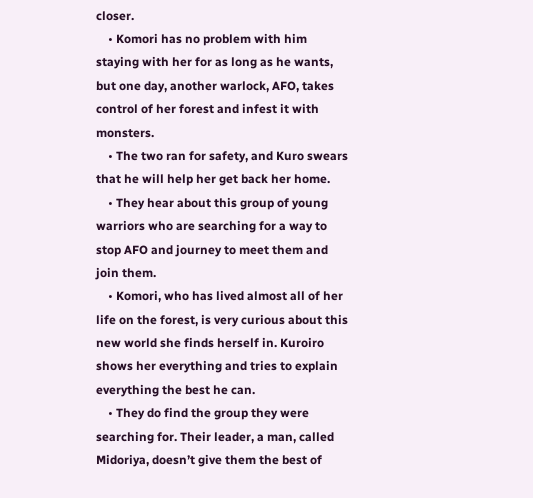closer.
    • Komori has no problem with him staying with her for as long as he wants, but one day, another warlock, AFO, takes control of her forest and infest it with monsters.
    • The two ran for safety, and Kuro swears that he will help her get back her home.
    • They hear about this group of young warriors who are searching for a way to stop AFO and journey to meet them and join them.
    • Komori, who has lived almost all of her life on the forest, is very curious about this new world she finds herself in. Kuroiro shows her everything and tries to explain everything the best he can.
    • They do find the group they were searching for. Their leader, a man, called Midoriya, doesn’t give them the best of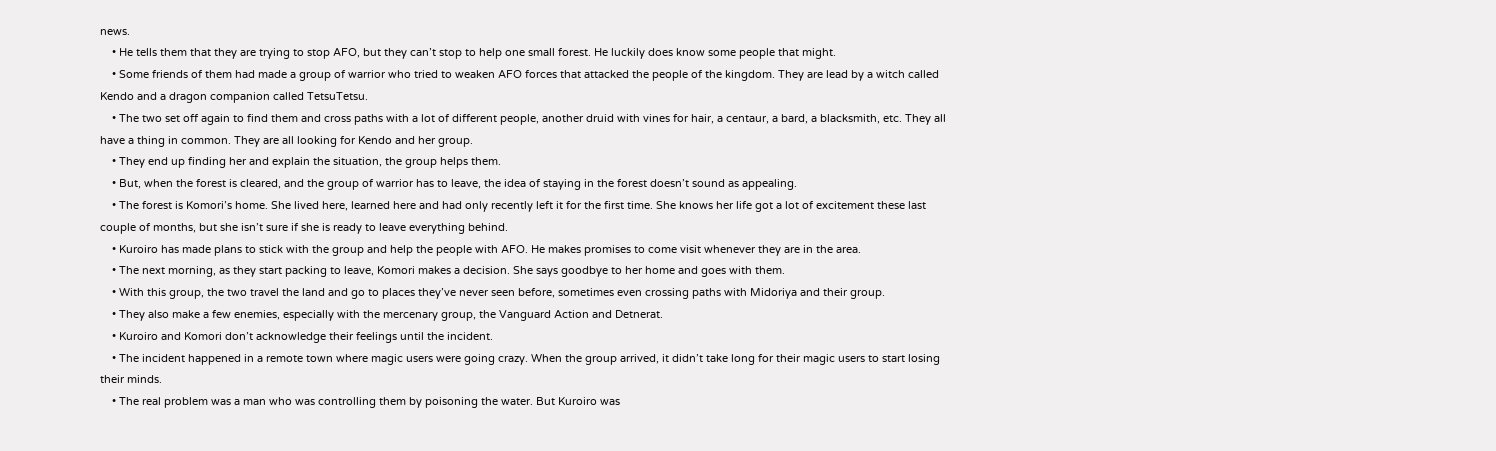news.
    • He tells them that they are trying to stop AFO, but they can’t stop to help one small forest. He luckily does know some people that might.
    • Some friends of them had made a group of warrior who tried to weaken AFO forces that attacked the people of the kingdom. They are lead by a witch called Kendo and a dragon companion called TetsuTetsu.
    • The two set off again to find them and cross paths with a lot of different people, another druid with vines for hair, a centaur, a bard, a blacksmith, etc. They all have a thing in common. They are all looking for Kendo and her group.
    • They end up finding her and explain the situation, the group helps them.
    • But, when the forest is cleared, and the group of warrior has to leave, the idea of staying in the forest doesn’t sound as appealing.
    • The forest is Komori’s home. She lived here, learned here and had only recently left it for the first time. She knows her life got a lot of excitement these last couple of months, but she isn’t sure if she is ready to leave everything behind.
    • Kuroiro has made plans to stick with the group and help the people with AFO. He makes promises to come visit whenever they are in the area.
    • The next morning, as they start packing to leave, Komori makes a decision. She says goodbye to her home and goes with them.
    • With this group, the two travel the land and go to places they’ve never seen before, sometimes even crossing paths with Midoriya and their group.
    • They also make a few enemies, especially with the mercenary group, the Vanguard Action and Detnerat.
    • Kuroiro and Komori don’t acknowledge their feelings until the incident.
    • The incident happened in a remote town where magic users were going crazy. When the group arrived, it didn’t take long for their magic users to start losing their minds.
    • The real problem was a man who was controlling them by poisoning the water. But Kuroiro was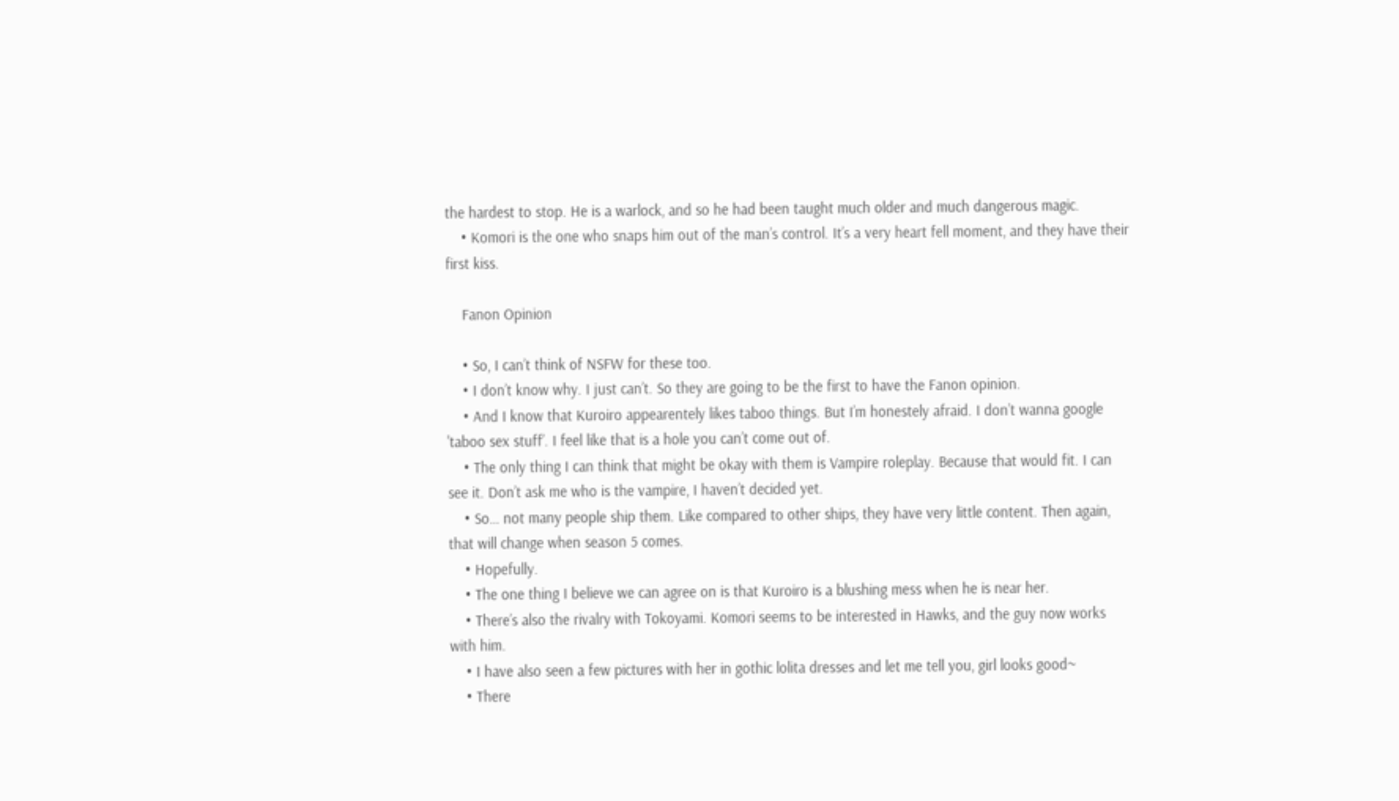the hardest to stop. He is a warlock, and so he had been taught much older and much dangerous magic.
    • Komori is the one who snaps him out of the man’s control. It’s a very heart fell moment, and they have their first kiss.

    Fanon Opinion

    • So, I can’t think of NSFW for these too.
    • I don’t know why. I just can’t. So they are going to be the first to have the Fanon opinion.
    • And I know that Kuroiro appearentely likes taboo things. But I’m honestely afraid. I don’t wanna google 'taboo sex stuff’. I feel like that is a hole you can’t come out of.
    • The only thing I can think that might be okay with them is Vampire roleplay. Because that would fit. I can see it. Don’t ask me who is the vampire, I haven’t decided yet.
    • So… not many people ship them. Like compared to other ships, they have very little content. Then again, that will change when season 5 comes.
    • Hopefully.
    • The one thing I believe we can agree on is that Kuroiro is a blushing mess when he is near her.
    • There’s also the rivalry with Tokoyami. Komori seems to be interested in Hawks, and the guy now works with him.
    • I have also seen a few pictures with her in gothic lolita dresses and let me tell you, girl looks good~
    • There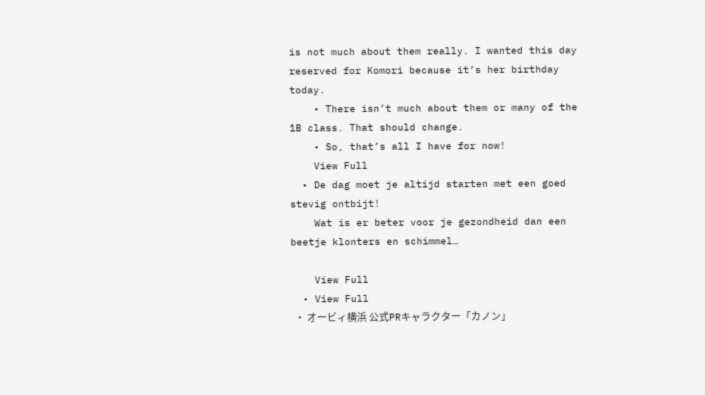is not much about them really. I wanted this day reserved for Komori because it’s her birthday today.
    • There isn’t much about them or many of the 1B class. That should change.
    • So, that’s all I have for now!
    View Full
  • De dag moet je altijd starten met een goed stevig ontbijt!
    Wat is er beter voor je gezondheid dan een beetje klonters en schimmel…

    View Full
  • View Full
  • オービィ横浜 公式PRキャラクター「カノン」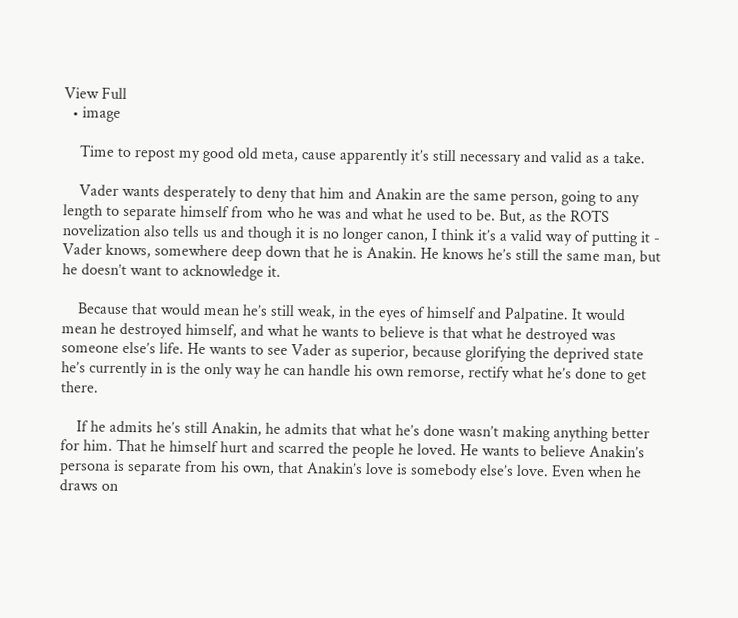View Full
  • image

    Time to repost my good old meta, cause apparently it’s still necessary and valid as a take.

    Vader wants desperately to deny that him and Anakin are the same person, going to any length to separate himself from who he was and what he used to be. But, as the ROTS novelization also tells us and though it is no longer canon, I think it’s a valid way of putting it - Vader knows, somewhere deep down that he is Anakin. He knows he’s still the same man, but he doesn’t want to acknowledge it.

    Because that would mean he’s still weak, in the eyes of himself and Palpatine. It would mean he destroyed himself, and what he wants to believe is that what he destroyed was someone else’s life. He wants to see Vader as superior, because glorifying the deprived state he’s currently in is the only way he can handle his own remorse, rectify what he’s done to get there.

    If he admits he’s still Anakin, he admits that what he’s done wasn’t making anything better for him. That he himself hurt and scarred the people he loved. He wants to believe Anakin’s persona is separate from his own, that Anakin’s love is somebody else’s love. Even when he draws on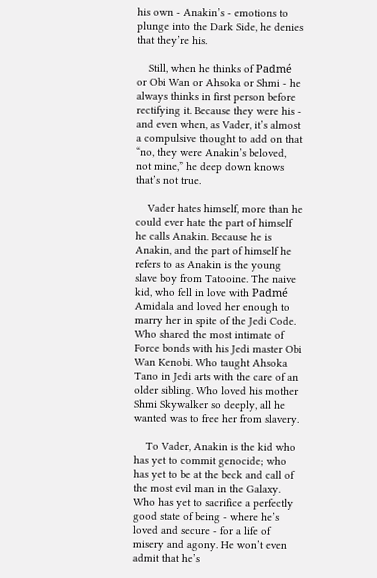his own - Anakin’s - emotions to plunge into the Dark Side, he denies that they’re his.

    Still, when he thinks of Padmé or Obi Wan or Ahsoka or Shmi - he always thinks in first person before rectifying it. Because they were his - and even when, as Vader, it’s almost a compulsive thought to add on that “no, they were Anakin’s beloved, not mine,” he deep down knows that’s not true.

    Vader hates himself, more than he could ever hate the part of himself he calls Anakin. Because he is Anakin, and the part of himself he refers to as Anakin is the young slave boy from Tatooine. The naive kid, who fell in love with Padmé Amidala and loved her enough to marry her in spite of the Jedi Code. Who shared the most intimate of Force bonds with his Jedi master Obi Wan Kenobi. Who taught Ahsoka Tano in Jedi arts with the care of an older sibling. Who loved his mother Shmi Skywalker so deeply, all he wanted was to free her from slavery.

    To Vader, Anakin is the kid who has yet to commit genocide; who has yet to be at the beck and call of the most evil man in the Galaxy. Who has yet to sacrifice a perfectly good state of being - where he’s loved and secure - for a life of misery and agony. He won’t even admit that he’s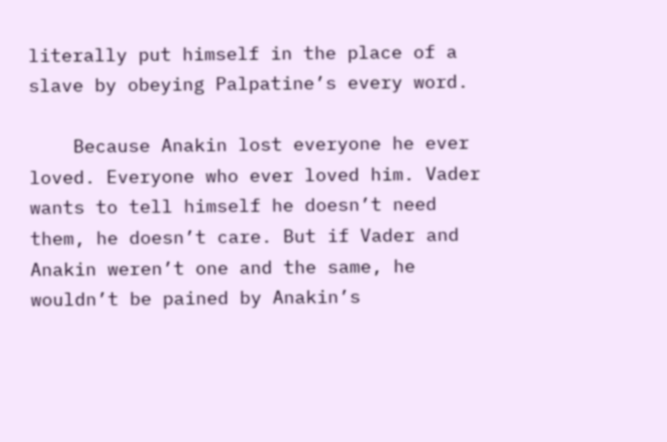literally put himself in the place of a slave by obeying Palpatine’s every word.

    Because Anakin lost everyone he ever loved. Everyone who ever loved him. Vader wants to tell himself he doesn’t need them, he doesn’t care. But if Vader and Anakin weren’t one and the same, he wouldn’t be pained by Anakin’s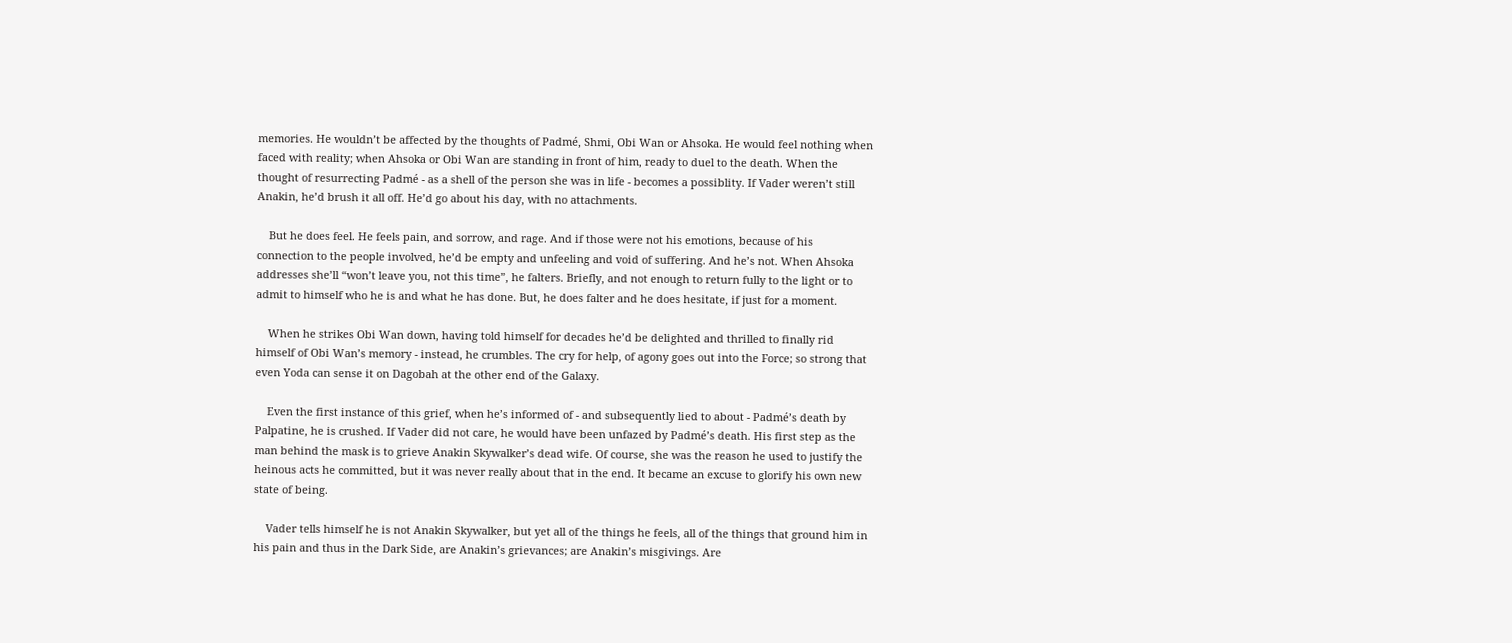memories. He wouldn’t be affected by the thoughts of Padmé, Shmi, Obi Wan or Ahsoka. He would feel nothing when faced with reality; when Ahsoka or Obi Wan are standing in front of him, ready to duel to the death. When the thought of resurrecting Padmé - as a shell of the person she was in life - becomes a possiblity. If Vader weren’t still Anakin, he’d brush it all off. He’d go about his day, with no attachments.

    But he does feel. He feels pain, and sorrow, and rage. And if those were not his emotions, because of his connection to the people involved, he’d be empty and unfeeling and void of suffering. And he’s not. When Ahsoka addresses she’ll “won’t leave you, not this time”, he falters. Briefly, and not enough to return fully to the light or to admit to himself who he is and what he has done. But, he does falter and he does hesitate, if just for a moment.

    When he strikes Obi Wan down, having told himself for decades he’d be delighted and thrilled to finally rid himself of Obi Wan’s memory - instead, he crumbles. The cry for help, of agony goes out into the Force; so strong that even Yoda can sense it on Dagobah at the other end of the Galaxy.

    Even the first instance of this grief, when he’s informed of - and subsequently lied to about - Padmé’s death by Palpatine, he is crushed. If Vader did not care, he would have been unfazed by Padmé’s death. His first step as the man behind the mask is to grieve Anakin Skywalker’s dead wife. Of course, she was the reason he used to justify the heinous acts he committed, but it was never really about that in the end. It became an excuse to glorify his own new state of being.

    Vader tells himself he is not Anakin Skywalker, but yet all of the things he feels, all of the things that ground him in his pain and thus in the Dark Side, are Anakin’s grievances; are Anakin’s misgivings. Are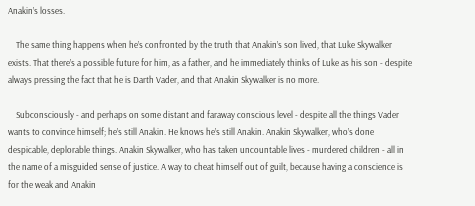Anakin’s losses.

    The same thing happens when he’s confronted by the truth that Anakin’s son lived, that Luke Skywalker exists. That there’s a possible future for him, as a father, and he immediately thinks of Luke as his son - despite always pressing the fact that he is Darth Vader, and that Anakin Skywalker is no more.

    Subconsciously - and perhaps on some distant and faraway conscious level - despite all the things Vader wants to convince himself; he’s still Anakin. He knows he’s still Anakin. Anakin Skywalker, who’s done despicable, deplorable things. Anakin Skywalker, who has taken uncountable lives - murdered children - all in the name of a misguided sense of justice. A way to cheat himself out of guilt, because having a conscience is for the weak and Anakin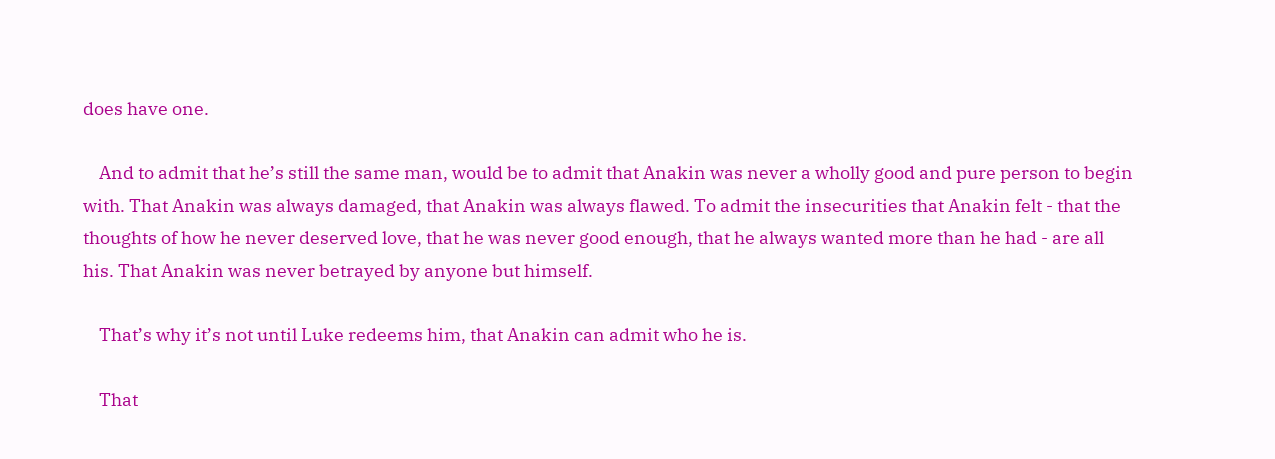does have one.

    And to admit that he’s still the same man, would be to admit that Anakin was never a wholly good and pure person to begin with. That Anakin was always damaged, that Anakin was always flawed. To admit the insecurities that Anakin felt - that the thoughts of how he never deserved love, that he was never good enough, that he always wanted more than he had - are all his. That Anakin was never betrayed by anyone but himself.

    That’s why it’s not until Luke redeems him, that Anakin can admit who he is.

    That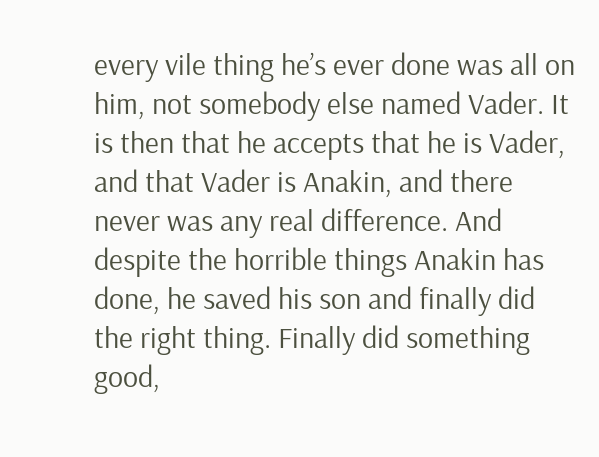every vile thing he’s ever done was all on him, not somebody else named Vader. It is then that he accepts that he is Vader, and that Vader is Anakin, and there never was any real difference. And despite the horrible things Anakin has done, he saved his son and finally did the right thing. Finally did something good,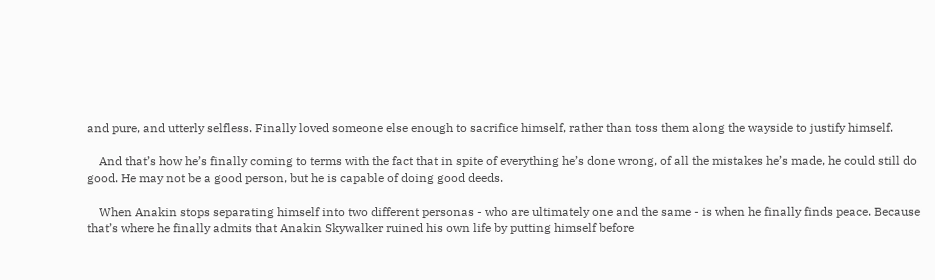and pure, and utterly selfless. Finally loved someone else enough to sacrifice himself, rather than toss them along the wayside to justify himself.

    And that’s how he’s finally coming to terms with the fact that in spite of everything he’s done wrong, of all the mistakes he’s made, he could still do good. He may not be a good person, but he is capable of doing good deeds.

    When Anakin stops separating himself into two different personas - who are ultimately one and the same - is when he finally finds peace. Because that’s where he finally admits that Anakin Skywalker ruined his own life by putting himself before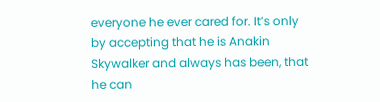everyone he ever cared for. It’s only by accepting that he is Anakin Skywalker and always has been, that he can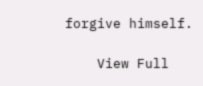forgive himself.

    View Full